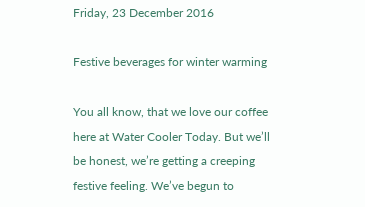Friday, 23 December 2016

Festive beverages for winter warming

You all know, that we love our coffee here at Water Cooler Today. But we’ll be honest, we’re getting a creeping festive feeling. We’ve begun to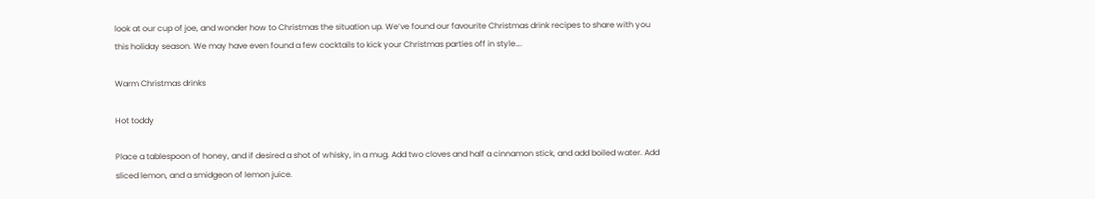look at our cup of joe, and wonder how to Christmas the situation up. We’ve found our favourite Christmas drink recipes to share with you this holiday season. We may have even found a few cocktails to kick your Christmas parties off in style….

Warm Christmas drinks

Hot toddy

Place a tablespoon of honey, and if desired a shot of whisky, in a mug. Add two cloves and half a cinnamon stick, and add boiled water. Add sliced lemon, and a smidgeon of lemon juice.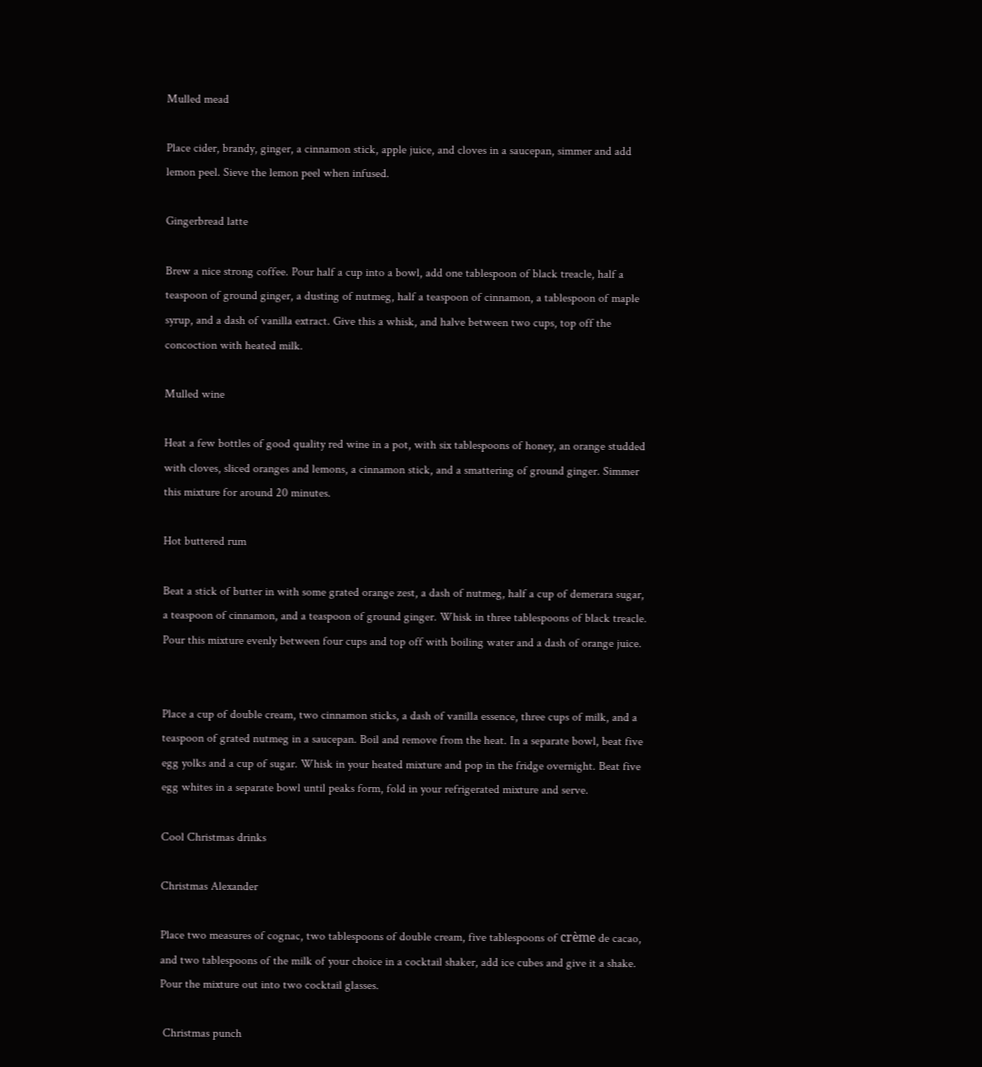Mulled mead

Place cider, brandy, ginger, a cinnamon stick, apple juice, and cloves in a saucepan, simmer and add lemon peel. Sieve the lemon peel when infused.

Gingerbread latte

Brew a nice strong coffee. Pour half a cup into a bowl, add one tablespoon of black treacle, half a teaspoon of ground ginger, a dusting of nutmeg, half a teaspoon of cinnamon, a tablespoon of maple syrup, and a dash of vanilla extract. Give this a whisk, and halve between two cups, top off the concoction with heated milk.

Mulled wine

Heat a few bottles of good quality red wine in a pot, with six tablespoons of honey, an orange studded with cloves, sliced oranges and lemons, a cinnamon stick, and a smattering of ground ginger. Simmer this mixture for around 20 minutes.

Hot buttered rum

Beat a stick of butter in with some grated orange zest, a dash of nutmeg, half a cup of demerara sugar, a teaspoon of cinnamon, and a teaspoon of ground ginger. Whisk in three tablespoons of black treacle. Pour this mixture evenly between four cups and top off with boiling water and a dash of orange juice.


Place a cup of double cream, two cinnamon sticks, a dash of vanilla essence, three cups of milk, and a teaspoon of grated nutmeg in a saucepan. Boil and remove from the heat. In a separate bowl, beat five egg yolks and a cup of sugar. Whisk in your heated mixture and pop in the fridge overnight. Beat five egg whites in a separate bowl until peaks form, fold in your refrigerated mixture and serve.

Cool Christmas drinks

Christmas Alexander

Place two measures of cognac, two tablespoons of double cream, five tablespoons of crème de cacao, and two tablespoons of the milk of your choice in a cocktail shaker, add ice cubes and give it a shake. Pour the mixture out into two cocktail glasses.

 Christmas punch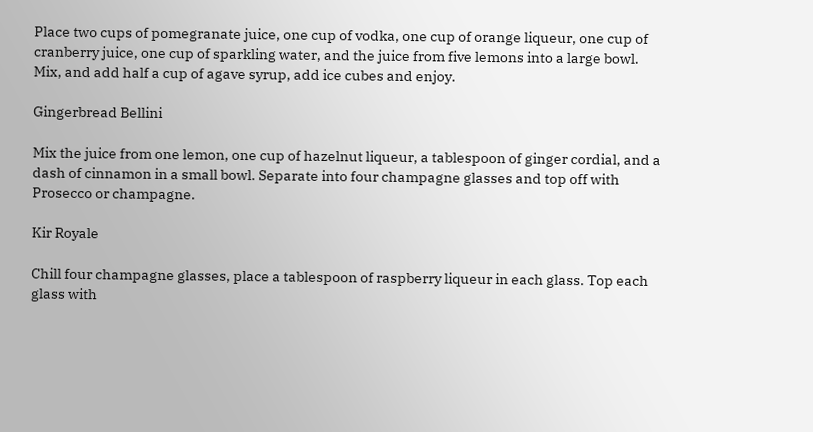Place two cups of pomegranate juice, one cup of vodka, one cup of orange liqueur, one cup of cranberry juice, one cup of sparkling water, and the juice from five lemons into a large bowl. Mix, and add half a cup of agave syrup, add ice cubes and enjoy.

Gingerbread Bellini

Mix the juice from one lemon, one cup of hazelnut liqueur, a tablespoon of ginger cordial, and a dash of cinnamon in a small bowl. Separate into four champagne glasses and top off with Prosecco or champagne.

Kir Royale

Chill four champagne glasses, place a tablespoon of raspberry liqueur in each glass. Top each glass with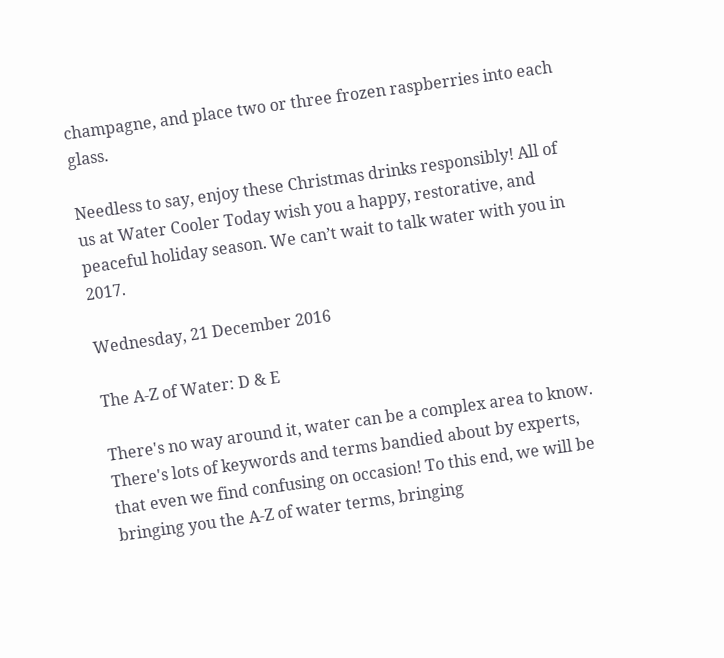champagne, and place two or three frozen raspberries into each glass.

Needless to say, enjoy these Christmas drinks responsibly! All of us at Water Cooler Today wish you a happy, restorative, and peaceful holiday season. We can’t wait to talk water with you in 2017.

Wednesday, 21 December 2016

The A-Z of Water: D & E

There's no way around it, water can be a complex area to know. There's lots of keywords and terms bandied about by experts, that even we find confusing on occasion! To this end, we will be bringing you the A-Z of water terms, bringing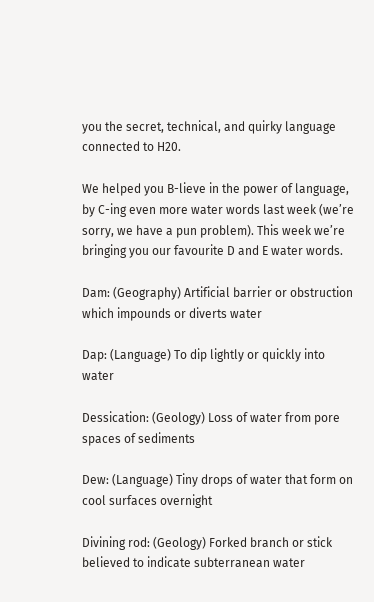you the secret, technical, and quirky language connected to H20.

We helped you B-lieve in the power of language, by C-ing even more water words last week (we’re sorry, we have a pun problem). This week we’re bringing you our favourite D and E water words.

Dam: (Geography) Artificial barrier or obstruction which impounds or diverts water

Dap: (Language) To dip lightly or quickly into water

Dessication: (Geology) Loss of water from pore spaces of sediments

Dew: (Language) Tiny drops of water that form on cool surfaces overnight

Divining rod: (Geology) Forked branch or stick believed to indicate subterranean water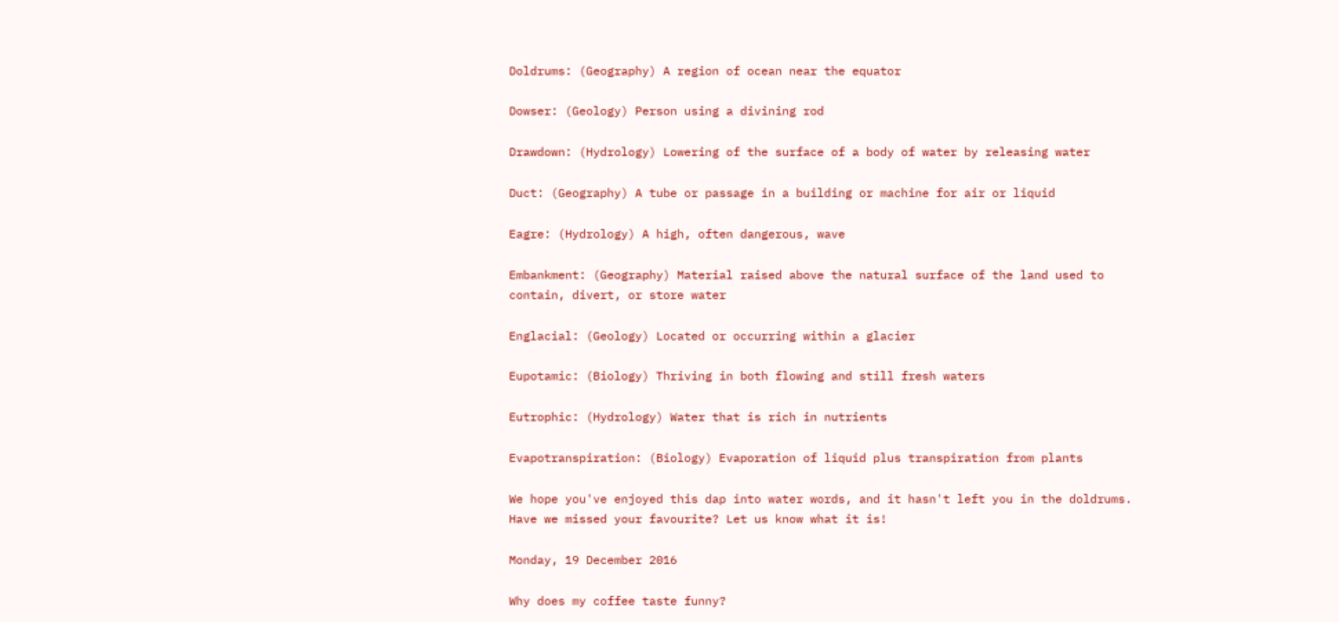Doldrums: (Geography) A region of ocean near the equator

Dowser: (Geology) Person using a divining rod

Drawdown: (Hydrology) Lowering of the surface of a body of water by releasing water

Duct: (Geography) A tube or passage in a building or machine for air or liquid

Eagre: (Hydrology) A high, often dangerous, wave

Embankment: (Geography) Material raised above the natural surface of the land used to contain, divert, or store water

Englacial: (Geology) Located or occurring within a glacier

Eupotamic: (Biology) Thriving in both flowing and still fresh waters

Eutrophic: (Hydrology) Water that is rich in nutrients

Evapotranspiration: (Biology) Evaporation of liquid plus transpiration from plants

We hope you've enjoyed this dap into water words, and it hasn't left you in the doldrums. Have we missed your favourite? Let us know what it is!

Monday, 19 December 2016

Why does my coffee taste funny?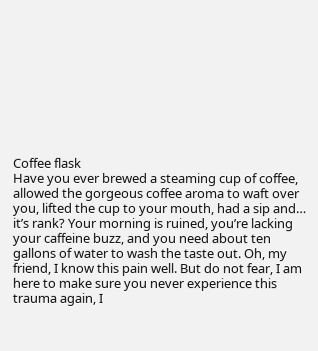Coffee flask
Have you ever brewed a steaming cup of coffee, allowed the gorgeous coffee aroma to waft over you, lifted the cup to your mouth, had a sip and… it’s rank? Your morning is ruined, you’re lacking your caffeine buzz, and you need about ten gallons of water to wash the taste out. Oh, my friend, I know this pain well. But do not fear, I am here to make sure you never experience this trauma again, I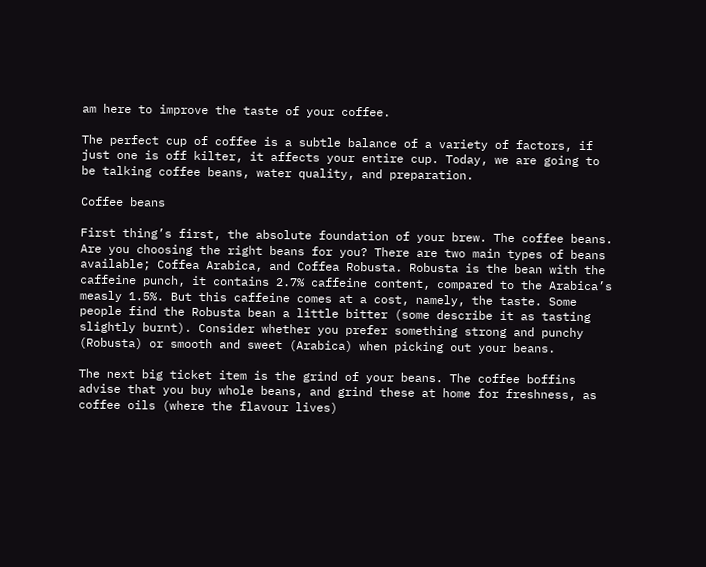am here to improve the taste of your coffee.

The perfect cup of coffee is a subtle balance of a variety of factors, if just one is off kilter, it affects your entire cup. Today, we are going to be talking coffee beans, water quality, and preparation.

Coffee beans

First thing’s first, the absolute foundation of your brew. The coffee beans. Are you choosing the right beans for you? There are two main types of beans available; Coffea Arabica, and Coffea Robusta. Robusta is the bean with the caffeine punch, it contains 2.7% caffeine content, compared to the Arabica’s measly 1.5%. But this caffeine comes at a cost, namely, the taste. Some people find the Robusta bean a little bitter (some describe it as tasting slightly burnt). Consider whether you prefer something strong and punchy (Robusta) or smooth and sweet (Arabica) when picking out your beans.

The next big ticket item is the grind of your beans. The coffee boffins advise that you buy whole beans, and grind these at home for freshness, as coffee oils (where the flavour lives)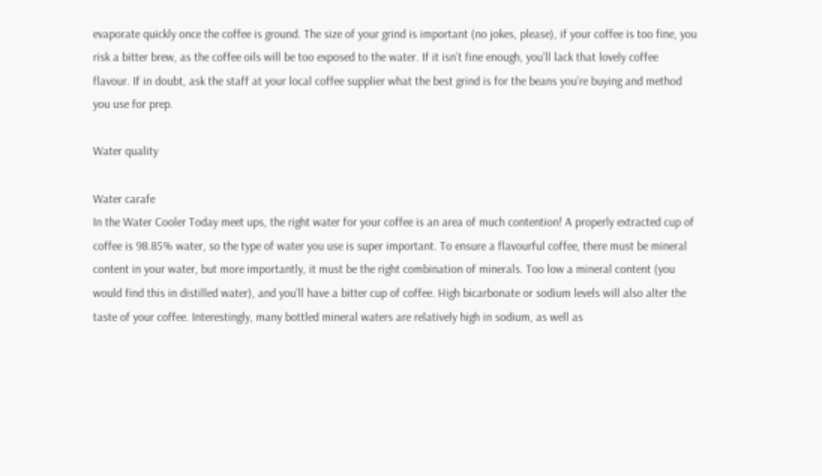evaporate quickly once the coffee is ground. The size of your grind is important (no jokes, please), if your coffee is too fine, you risk a bitter brew, as the coffee oils will be too exposed to the water. If it isn’t fine enough, you’ll lack that lovely coffee flavour. If in doubt, ask the staff at your local coffee supplier what the best grind is for the beans you’re buying and method you use for prep.

Water quality

Water carafe
In the Water Cooler Today meet ups, the right water for your coffee is an area of much contention! A properly extracted cup of coffee is 98.85% water, so the type of water you use is super important. To ensure a flavourful coffee, there must be mineral content in your water, but more importantly, it must be the right combination of minerals. Too low a mineral content (you would find this in distilled water), and you’ll have a bitter cup of coffee. High bicarbonate or sodium levels will also alter the taste of your coffee. Interestingly, many bottled mineral waters are relatively high in sodium, as well as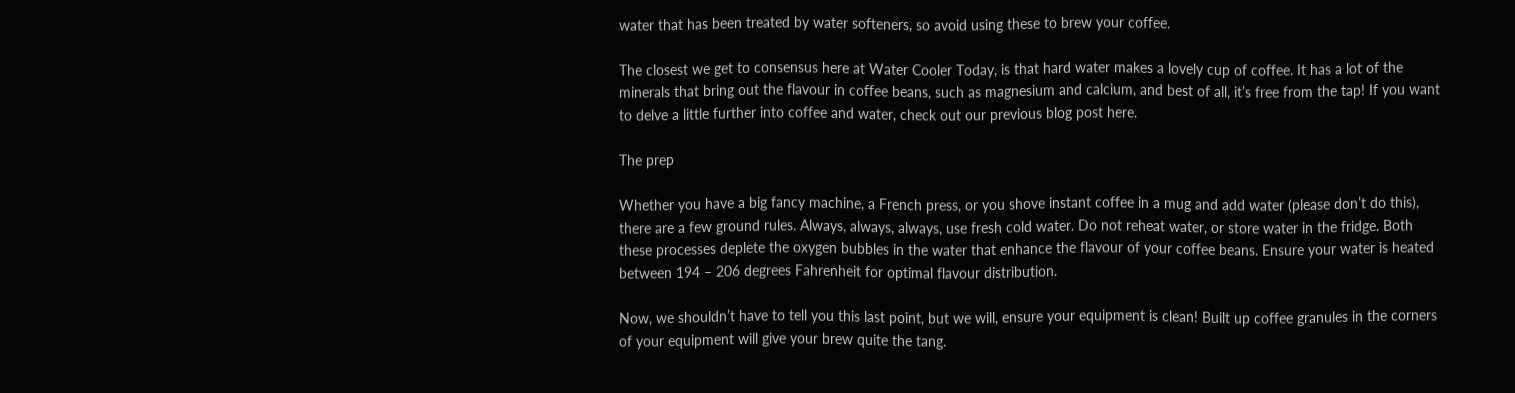water that has been treated by water softeners, so avoid using these to brew your coffee.

The closest we get to consensus here at Water Cooler Today, is that hard water makes a lovely cup of coffee. It has a lot of the minerals that bring out the flavour in coffee beans, such as magnesium and calcium, and best of all, it’s free from the tap! If you want to delve a little further into coffee and water, check out our previous blog post here.

The prep

Whether you have a big fancy machine, a French press, or you shove instant coffee in a mug and add water (please don’t do this), there are a few ground rules. Always, always, always, use fresh cold water. Do not reheat water, or store water in the fridge. Both these processes deplete the oxygen bubbles in the water that enhance the flavour of your coffee beans. Ensure your water is heated between 194 – 206 degrees Fahrenheit for optimal flavour distribution.

Now, we shouldn’t have to tell you this last point, but we will, ensure your equipment is clean! Built up coffee granules in the corners of your equipment will give your brew quite the tang.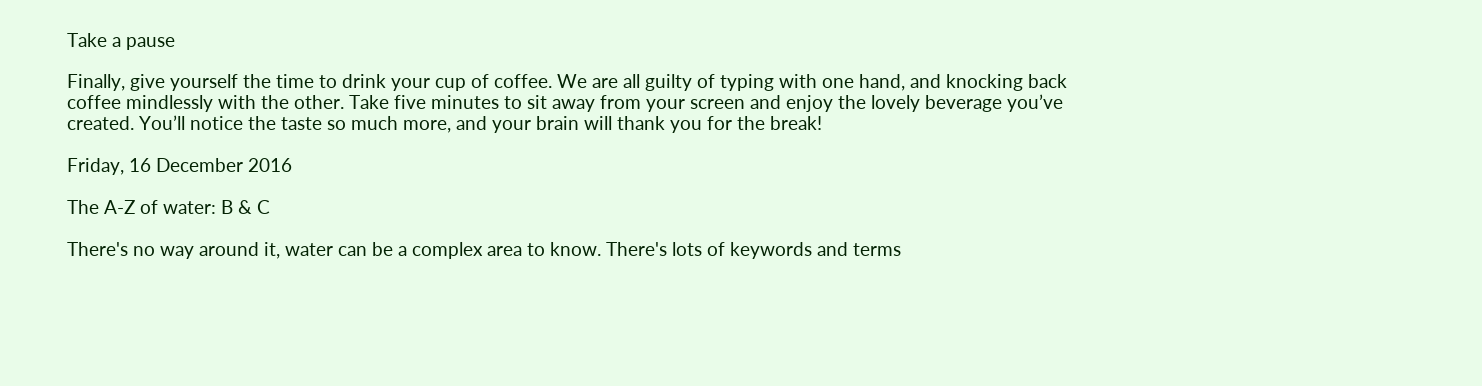Take a pause

Finally, give yourself the time to drink your cup of coffee. We are all guilty of typing with one hand, and knocking back coffee mindlessly with the other. Take five minutes to sit away from your screen and enjoy the lovely beverage you’ve created. You’ll notice the taste so much more, and your brain will thank you for the break!

Friday, 16 December 2016

The A-Z of water: B & C

There's no way around it, water can be a complex area to know. There's lots of keywords and terms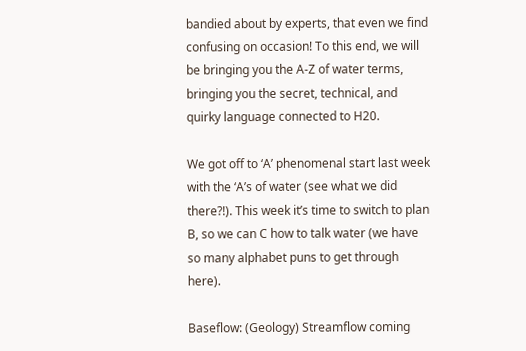bandied about by experts, that even we find confusing on occasion! To this end, we will be bringing you the A-Z of water terms, bringing you the secret, technical, and quirky language connected to H20.

We got off to ‘A’ phenomenal start last week with the ‘A’s of water (see what we did there?!). This week it’s time to switch to plan B, so we can C how to talk water (we have so many alphabet puns to get through here).

Baseflow: (Geology) Streamflow coming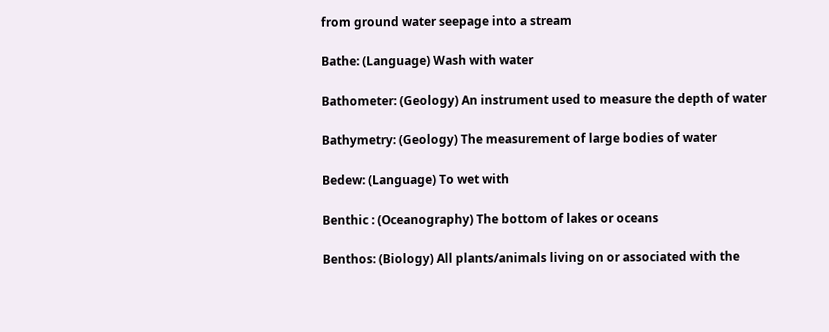from ground water seepage into a stream

Bathe: (Language) Wash with water

Bathometer: (Geology) An instrument used to measure the depth of water

Bathymetry: (Geology) The measurement of large bodies of water

Bedew: (Language) To wet with

Benthic : (Oceanography) The bottom of lakes or oceans

Benthos: (Biology) All plants/animals living on or associated with the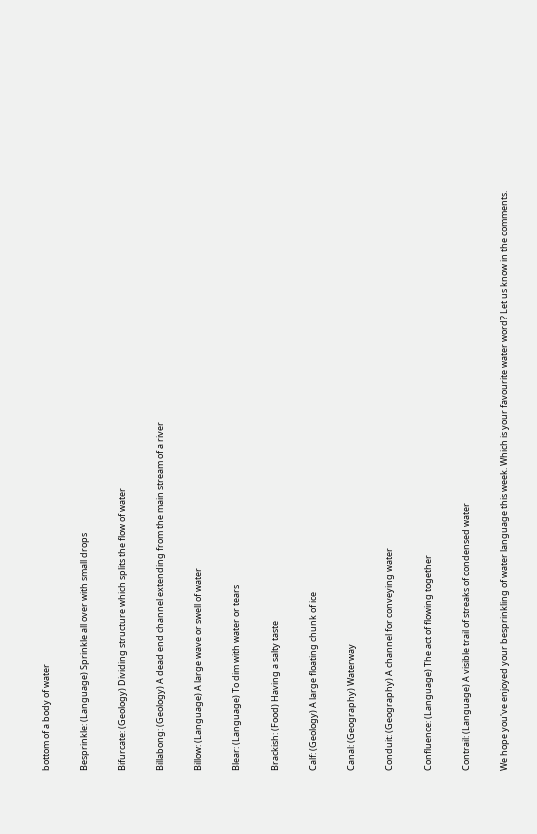bottom of a body of water

Besprinkle: (Language) Sprinkle all over with small drops

Bifurcate: (Geology) Dividing structure which splits the flow of water

Billabong: (Geology) A dead end channel extending from the main stream of a river

Billow: (Language) A large wave or swell of water

Blear: (Language) To dim with water or tears

Brackish: (Food) Having a salty taste

Calf: (Geology) A large floating chunk of ice

Canal: (Geography) Waterway

Conduit: (Geography) A channel for conveying water

Confluence: (Language) The act of flowing together

Contrail: (Language) A visible trail of streaks of condensed water

We hope you've enjoyed your besprinkling of water language this week. Which is your favourite water word? Let us know in the comments.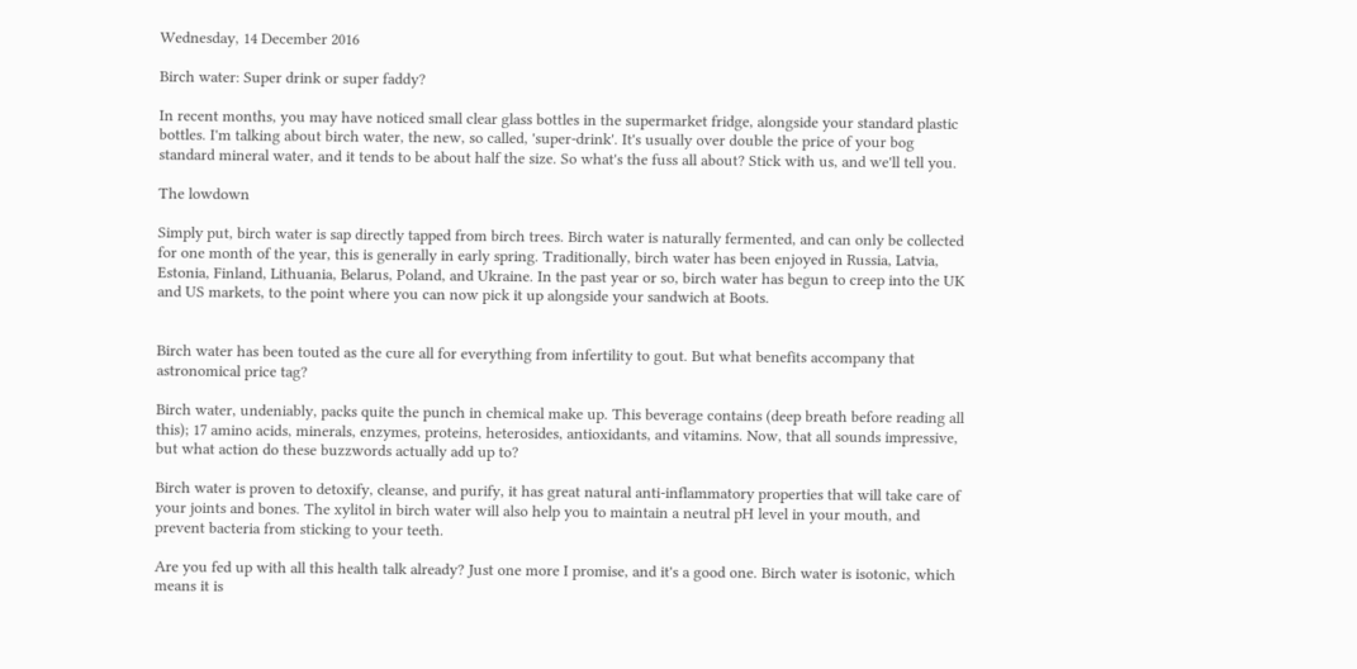Wednesday, 14 December 2016

Birch water: Super drink or super faddy?

In recent months, you may have noticed small clear glass bottles in the supermarket fridge, alongside your standard plastic bottles. I'm talking about birch water, the new, so called, 'super-drink'. It's usually over double the price of your bog standard mineral water, and it tends to be about half the size. So what's the fuss all about? Stick with us, and we'll tell you.

The lowdown

Simply put, birch water is sap directly tapped from birch trees. Birch water is naturally fermented, and can only be collected for one month of the year, this is generally in early spring. Traditionally, birch water has been enjoyed in Russia, Latvia, Estonia, Finland, Lithuania, Belarus, Poland, and Ukraine. In the past year or so, birch water has begun to creep into the UK and US markets, to the point where you can now pick it up alongside your sandwich at Boots.


Birch water has been touted as the cure all for everything from infertility to gout. But what benefits accompany that astronomical price tag?

Birch water, undeniably, packs quite the punch in chemical make up. This beverage contains (deep breath before reading all this); 17 amino acids, minerals, enzymes, proteins, heterosides, antioxidants, and vitamins. Now, that all sounds impressive, but what action do these buzzwords actually add up to?

Birch water is proven to detoxify, cleanse, and purify, it has great natural anti-inflammatory properties that will take care of your joints and bones. The xylitol in birch water will also help you to maintain a neutral pH level in your mouth, and prevent bacteria from sticking to your teeth.

Are you fed up with all this health talk already? Just one more I promise, and it's a good one. Birch water is isotonic, which means it is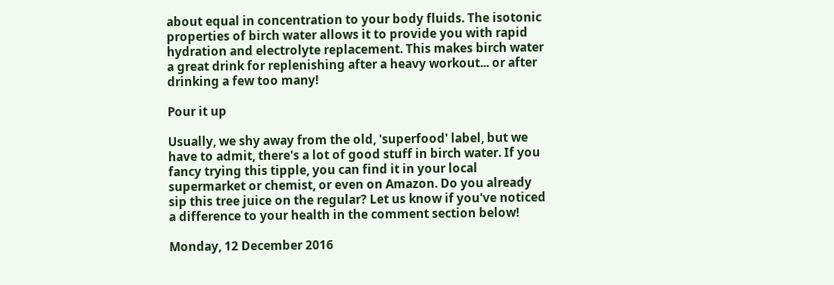about equal in concentration to your body fluids. The isotonic properties of birch water allows it to provide you with rapid hydration and electrolyte replacement. This makes birch water a great drink for replenishing after a heavy workout... or after drinking a few too many!

Pour it up

Usually, we shy away from the old, 'superfood' label, but we have to admit, there's a lot of good stuff in birch water. If you fancy trying this tipple, you can find it in your local supermarket or chemist, or even on Amazon. Do you already sip this tree juice on the regular? Let us know if you've noticed a difference to your health in the comment section below!

Monday, 12 December 2016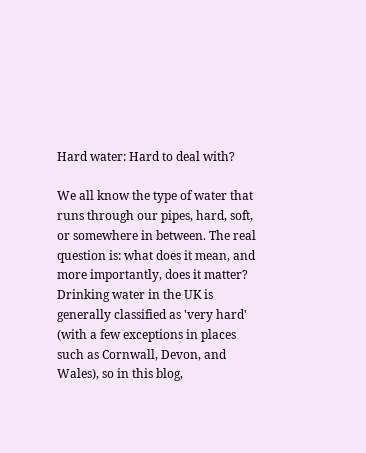Hard water: Hard to deal with?

We all know the type of water that runs through our pipes, hard, soft, or somewhere in between. The real question is: what does it mean, and more importantly, does it matter? Drinking water in the UK is generally classified as 'very hard' (with a few exceptions in places such as Cornwall, Devon, and Wales), so in this blog,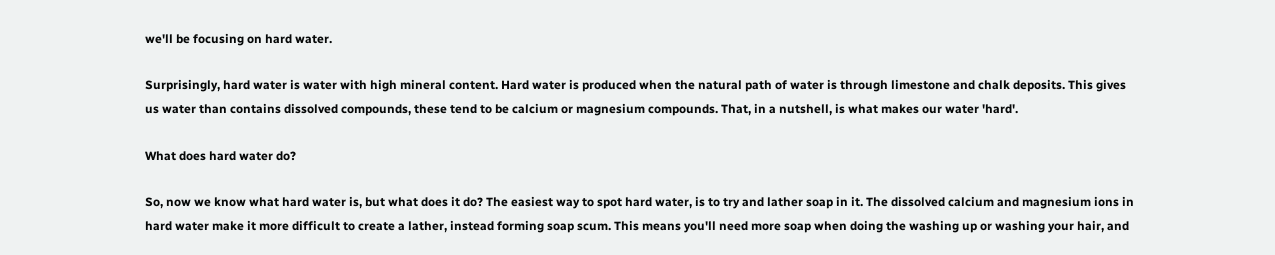we'll be focusing on hard water.

Surprisingly, hard water is water with high mineral content. Hard water is produced when the natural path of water is through limestone and chalk deposits. This gives us water than contains dissolved compounds, these tend to be calcium or magnesium compounds. That, in a nutshell, is what makes our water 'hard'.

What does hard water do?

So, now we know what hard water is, but what does it do? The easiest way to spot hard water, is to try and lather soap in it. The dissolved calcium and magnesium ions in hard water make it more difficult to create a lather, instead forming soap scum. This means you'll need more soap when doing the washing up or washing your hair, and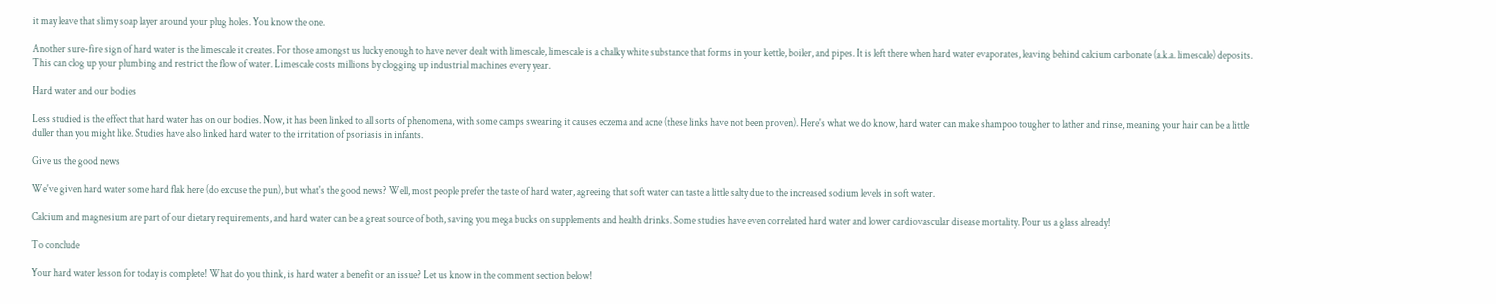it may leave that slimy soap layer around your plug holes. You know the one.

Another sure-fire sign of hard water is the limescale it creates. For those amongst us lucky enough to have never dealt with limescale, limescale is a chalky white substance that forms in your kettle, boiler, and pipes. It is left there when hard water evaporates, leaving behind calcium carbonate (a.k.a. limescale) deposits. This can clog up your plumbing and restrict the flow of water. Limescale costs millions by clogging up industrial machines every year.

Hard water and our bodies

Less studied is the effect that hard water has on our bodies. Now, it has been linked to all sorts of phenomena, with some camps swearing it causes eczema and acne (these links have not been proven). Here's what we do know, hard water can make shampoo tougher to lather and rinse, meaning your hair can be a little duller than you might like. Studies have also linked hard water to the irritation of psoriasis in infants.

Give us the good news

We've given hard water some hard flak here (do excuse the pun), but what's the good news? Well, most people prefer the taste of hard water, agreeing that soft water can taste a little salty due to the increased sodium levels in soft water.

Calcium and magnesium are part of our dietary requirements, and hard water can be a great source of both, saving you mega bucks on supplements and health drinks. Some studies have even correlated hard water and lower cardiovascular disease mortality. Pour us a glass already!

To conclude

Your hard water lesson for today is complete! What do you think, is hard water a benefit or an issue? Let us know in the comment section below!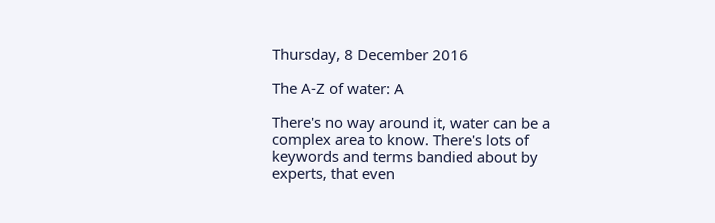Thursday, 8 December 2016

The A-Z of water: A

There's no way around it, water can be a complex area to know. There's lots of keywords and terms bandied about by experts, that even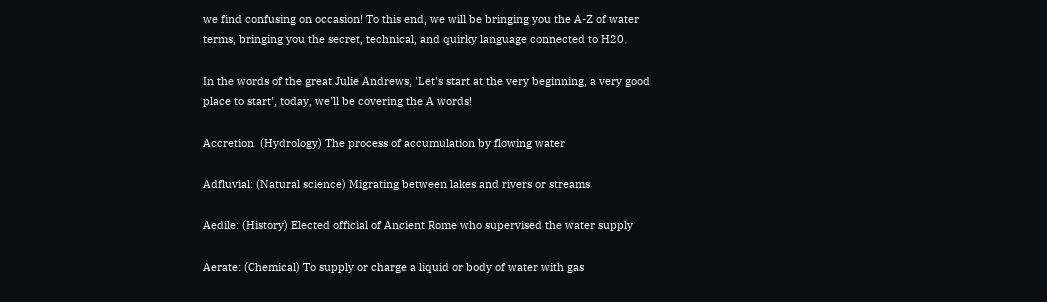we find confusing on occasion! To this end, we will be bringing you the A-Z of water terms, bringing you the secret, technical, and quirky language connected to H20.

In the words of the great Julie Andrews, 'Let's start at the very beginning, a very good place to start', today, we'll be covering the A words!

Accretion  (Hydrology) The process of accumulation by flowing water

Adfluvial: (Natural science) Migrating between lakes and rivers or streams

Aedile: (History) Elected official of Ancient Rome who supervised the water supply

Aerate: (Chemical) To supply or charge a liquid or body of water with gas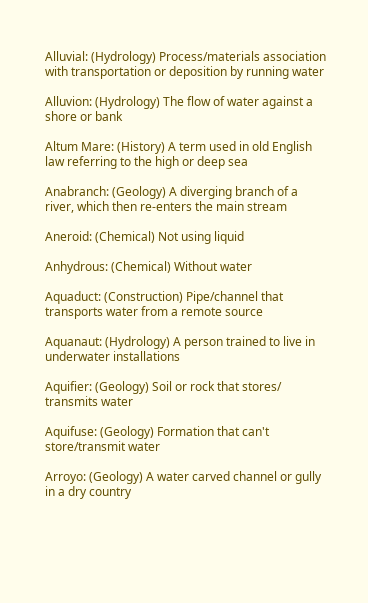Alluvial: (Hydrology) Process/materials association with transportation or deposition by running water

Alluvion: (Hydrology) The flow of water against a shore or bank

Altum Mare: (History) A term used in old English law referring to the high or deep sea

Anabranch: (Geology) A diverging branch of a river, which then re-enters the main stream

Aneroid: (Chemical) Not using liquid

Anhydrous: (Chemical) Without water

Aquaduct: (Construction) Pipe/channel that transports water from a remote source

Aquanaut: (Hydrology) A person trained to live in underwater installations

Aquifier: (Geology) Soil or rock that stores/ transmits water

Aquifuse: (Geology) Formation that can't store/transmit water

Arroyo: (Geology) A water carved channel or gully in a dry country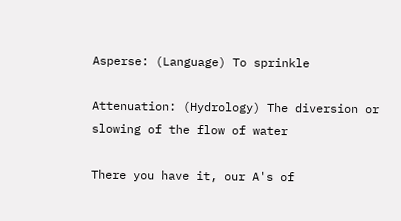Asperse: (Language) To sprinkle

Attenuation: (Hydrology) The diversion or slowing of the flow of water

There you have it, our A's of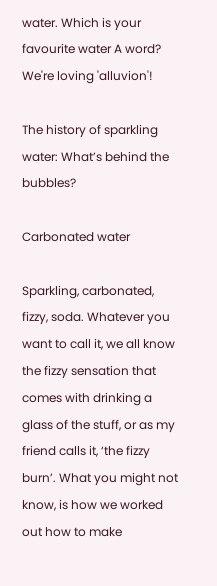water. Which is your favourite water A word? We're loving 'alluvion'!

The history of sparkling water: What’s behind the bubbles?

Carbonated water

Sparkling, carbonated, fizzy, soda. Whatever you want to call it, we all know the fizzy sensation that comes with drinking a glass of the stuff, or as my friend calls it, ‘the fizzy burn’. What you might not know, is how we worked out how to make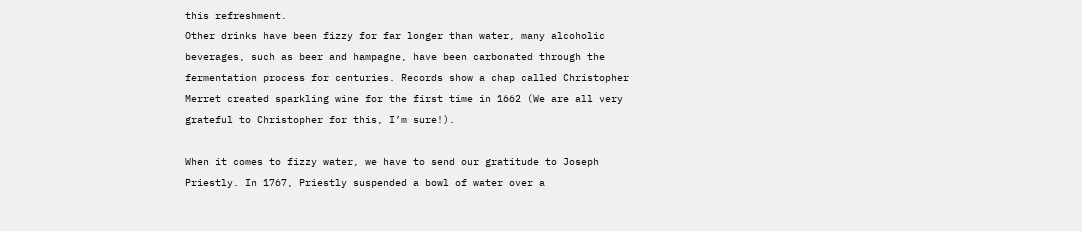this refreshment.
Other drinks have been fizzy for far longer than water, many alcoholic beverages, such as beer and hampagne, have been carbonated through the fermentation process for centuries. Records show a chap called Christopher Merret created sparkling wine for the first time in 1662 (We are all very grateful to Christopher for this, I’m sure!).

When it comes to fizzy water, we have to send our gratitude to Joseph Priestly. In 1767, Priestly suspended a bowl of water over a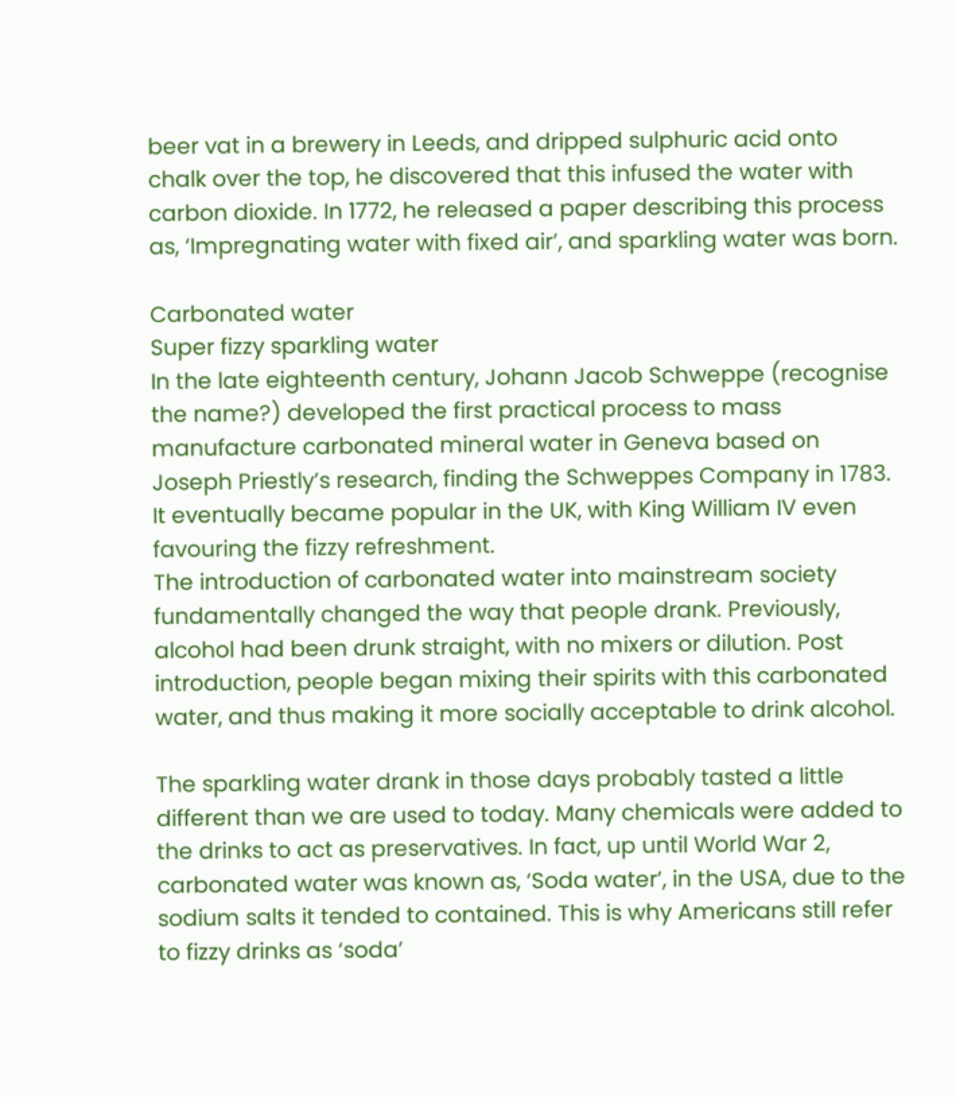beer vat in a brewery in Leeds, and dripped sulphuric acid onto chalk over the top, he discovered that this infused the water with carbon dioxide. In 1772, he released a paper describing this process as, ‘Impregnating water with fixed air’, and sparkling water was born.

Carbonated water
Super fizzy sparkling water
In the late eighteenth century, Johann Jacob Schweppe (recognise the name?) developed the first practical process to mass manufacture carbonated mineral water in Geneva based on Joseph Priestly’s research, finding the Schweppes Company in 1783. It eventually became popular in the UK, with King William IV even favouring the fizzy refreshment.
The introduction of carbonated water into mainstream society fundamentally changed the way that people drank. Previously, alcohol had been drunk straight, with no mixers or dilution. Post introduction, people began mixing their spirits with this carbonated water, and thus making it more socially acceptable to drink alcohol.

The sparkling water drank in those days probably tasted a little different than we are used to today. Many chemicals were added to the drinks to act as preservatives. In fact, up until World War 2, carbonated water was known as, ‘Soda water’, in the USA, due to the sodium salts it tended to contained. This is why Americans still refer to fizzy drinks as ‘soda’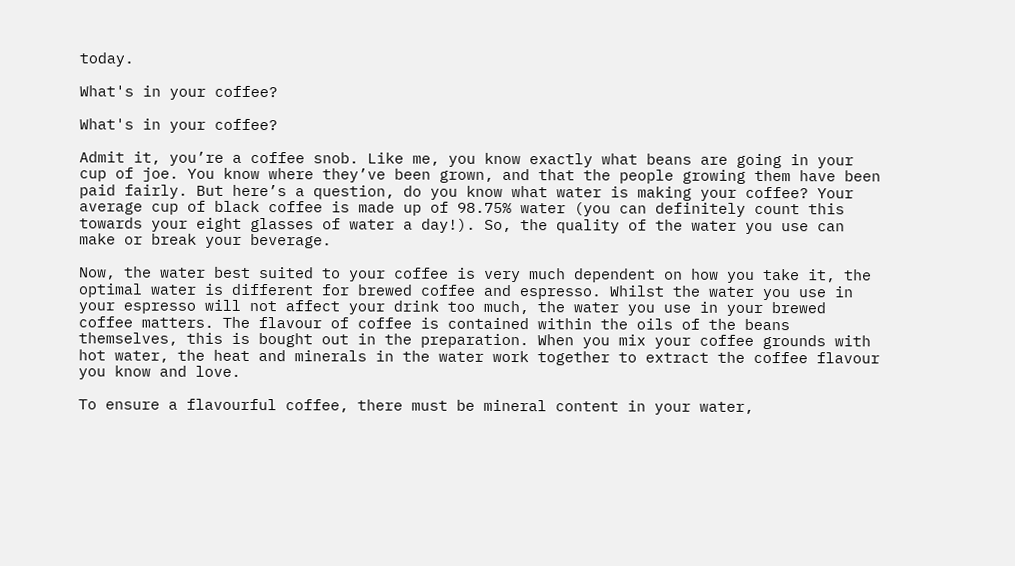today.

What's in your coffee?

What's in your coffee?

Admit it, you’re a coffee snob. Like me, you know exactly what beans are going in your cup of joe. You know where they’ve been grown, and that the people growing them have been paid fairly. But here’s a question, do you know what water is making your coffee? Your average cup of black coffee is made up of 98.75% water (you can definitely count this towards your eight glasses of water a day!). So, the quality of the water you use can make or break your beverage.

Now, the water best suited to your coffee is very much dependent on how you take it, the optimal water is different for brewed coffee and espresso. Whilst the water you use in your espresso will not affect your drink too much, the water you use in your brewed coffee matters. The flavour of coffee is contained within the oils of the beans themselves, this is bought out in the preparation. When you mix your coffee grounds with hot water, the heat and minerals in the water work together to extract the coffee flavour you know and love.

To ensure a flavourful coffee, there must be mineral content in your water,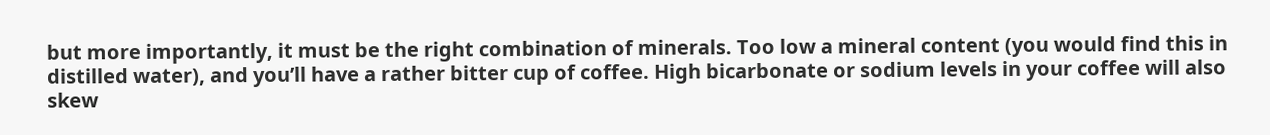but more importantly, it must be the right combination of minerals. Too low a mineral content (you would find this in distilled water), and you’ll have a rather bitter cup of coffee. High bicarbonate or sodium levels in your coffee will also skew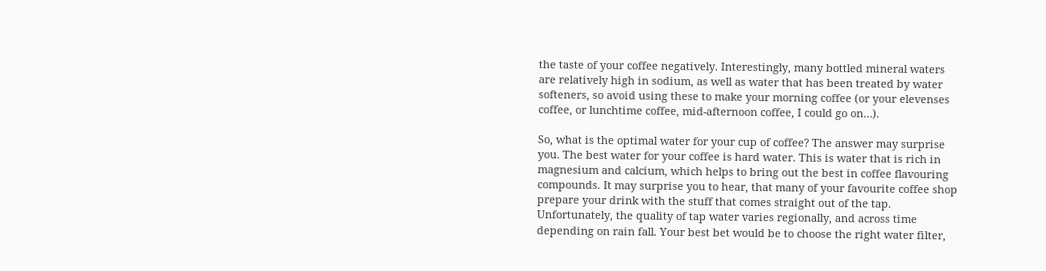the taste of your coffee negatively. Interestingly, many bottled mineral waters are relatively high in sodium, as well as water that has been treated by water softeners, so avoid using these to make your morning coffee (or your elevenses coffee, or lunchtime coffee, mid-afternoon coffee, I could go on…).

So, what is the optimal water for your cup of coffee? The answer may surprise you. The best water for your coffee is hard water. This is water that is rich in magnesium and calcium, which helps to bring out the best in coffee flavouring compounds. It may surprise you to hear, that many of your favourite coffee shop prepare your drink with the stuff that comes straight out of the tap. Unfortunately, the quality of tap water varies regionally, and across time depending on rain fall. Your best bet would be to choose the right water filter,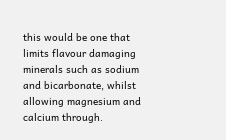this would be one that limits flavour damaging minerals such as sodium and bicarbonate, whilst allowing magnesium and calcium through.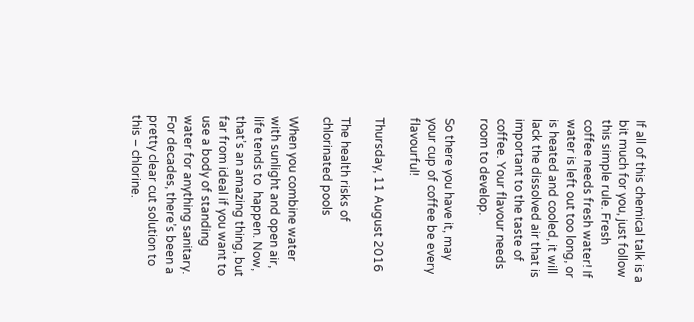If all of this chemical talk is a bit much for you, just follow this simple rule. Fresh coffee needs fresh water! If water is left out too long, or is heated and cooled, it will lack the dissolved air that is important to the taste of coffee. Your flavour needs room to develop.

So there you have it, may your cup of coffee be every flavourful!

Thursday, 11 August 2016

The health risks of chlorinated pools

When you combine water with sunlight and open air, life tends to  happen. Now, that’s an amazing thing, but far from ideal if you want to use a body of standing water for anything sanitary. For decades, there’s been a pretty clear cut solution to this – chlorine.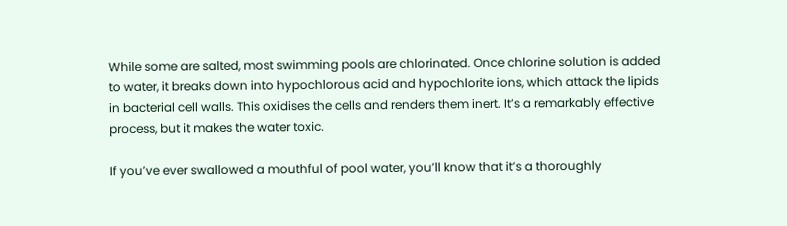While some are salted, most swimming pools are chlorinated. Once chlorine solution is added to water, it breaks down into hypochlorous acid and hypochlorite ions, which attack the lipids in bacterial cell walls. This oxidises the cells and renders them inert. It’s a remarkably effective process, but it makes the water toxic.

If you’ve ever swallowed a mouthful of pool water, you’ll know that it’s a thoroughly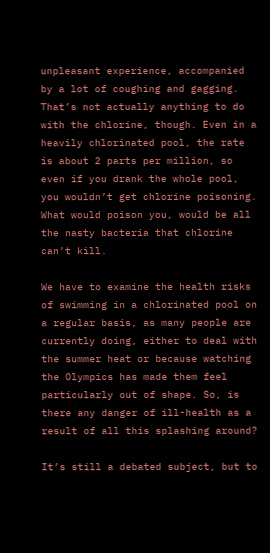unpleasant experience, accompanied by a lot of coughing and gagging. That’s not actually anything to do with the chlorine, though. Even in a heavily chlorinated pool, the rate is about 2 parts per million, so even if you drank the whole pool, you wouldn’t get chlorine poisoning. What would poison you, would be all the nasty bacteria that chlorine can’t kill.

We have to examine the health risks of swimming in a chlorinated pool on a regular basis, as many people are currently doing, either to deal with the summer heat or because watching the Olympics has made them feel particularly out of shape. So, is there any danger of ill-health as a result of all this splashing around?

It’s still a debated subject, but to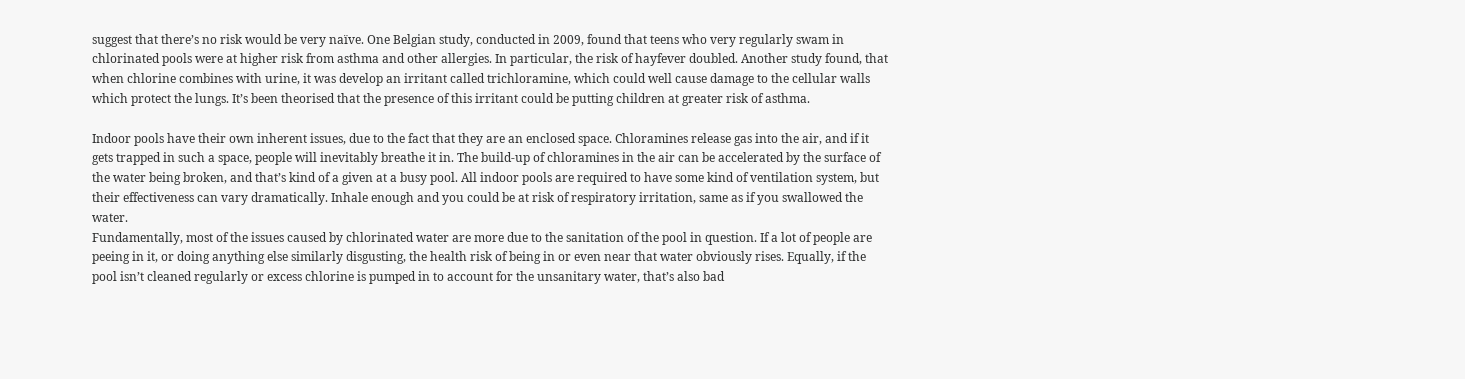suggest that there’s no risk would be very naïve. One Belgian study, conducted in 2009, found that teens who very regularly swam in chlorinated pools were at higher risk from asthma and other allergies. In particular, the risk of hayfever doubled. Another study found, that when chlorine combines with urine, it was develop an irritant called trichloramine, which could well cause damage to the cellular walls which protect the lungs. It’s been theorised that the presence of this irritant could be putting children at greater risk of asthma.

Indoor pools have their own inherent issues, due to the fact that they are an enclosed space. Chloramines release gas into the air, and if it gets trapped in such a space, people will inevitably breathe it in. The build-up of chloramines in the air can be accelerated by the surface of the water being broken, and that’s kind of a given at a busy pool. All indoor pools are required to have some kind of ventilation system, but their effectiveness can vary dramatically. Inhale enough and you could be at risk of respiratory irritation, same as if you swallowed the water.
Fundamentally, most of the issues caused by chlorinated water are more due to the sanitation of the pool in question. If a lot of people are peeing in it, or doing anything else similarly disgusting, the health risk of being in or even near that water obviously rises. Equally, if the pool isn’t cleaned regularly or excess chlorine is pumped in to account for the unsanitary water, that’s also bad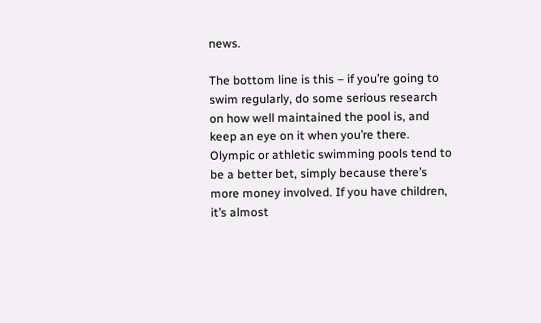news.

The bottom line is this – if you’re going to swim regularly, do some serious research on how well maintained the pool is, and keep an eye on it when you’re there. Olympic or athletic swimming pools tend to be a better bet, simply because there’s more money involved. If you have children, it’s almost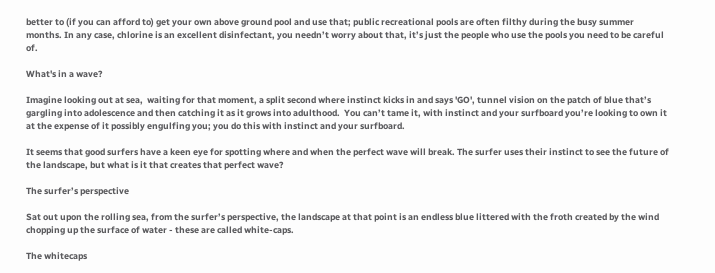better to (if you can afford to) get your own above ground pool and use that; public recreational pools are often filthy during the busy summer months. In any case, chlorine is an excellent disinfectant, you needn’t worry about that, it’s just the people who use the pools you need to be careful of.

What's in a wave?

Imagine looking out at sea,  waiting for that moment, a split second where instinct kicks in and says 'GO', tunnel vision on the patch of blue that’s gargling into adolescence and then catching it as it grows into adulthood.  You can’t tame it, with instinct and your surfboard you’re looking to own it at the expense of it possibly engulfing you; you do this with instinct and your surfboard.

It seems that good surfers have a keen eye for spotting where and when the perfect wave will break. The surfer uses their instinct to see the future of the landscape, but what is it that creates that perfect wave?

The surfer’s perspective

Sat out upon the rolling sea, from the surfer’s perspective, the landscape at that point is an endless blue littered with the froth created by the wind chopping up the surface of water - these are called white-caps.

The whitecaps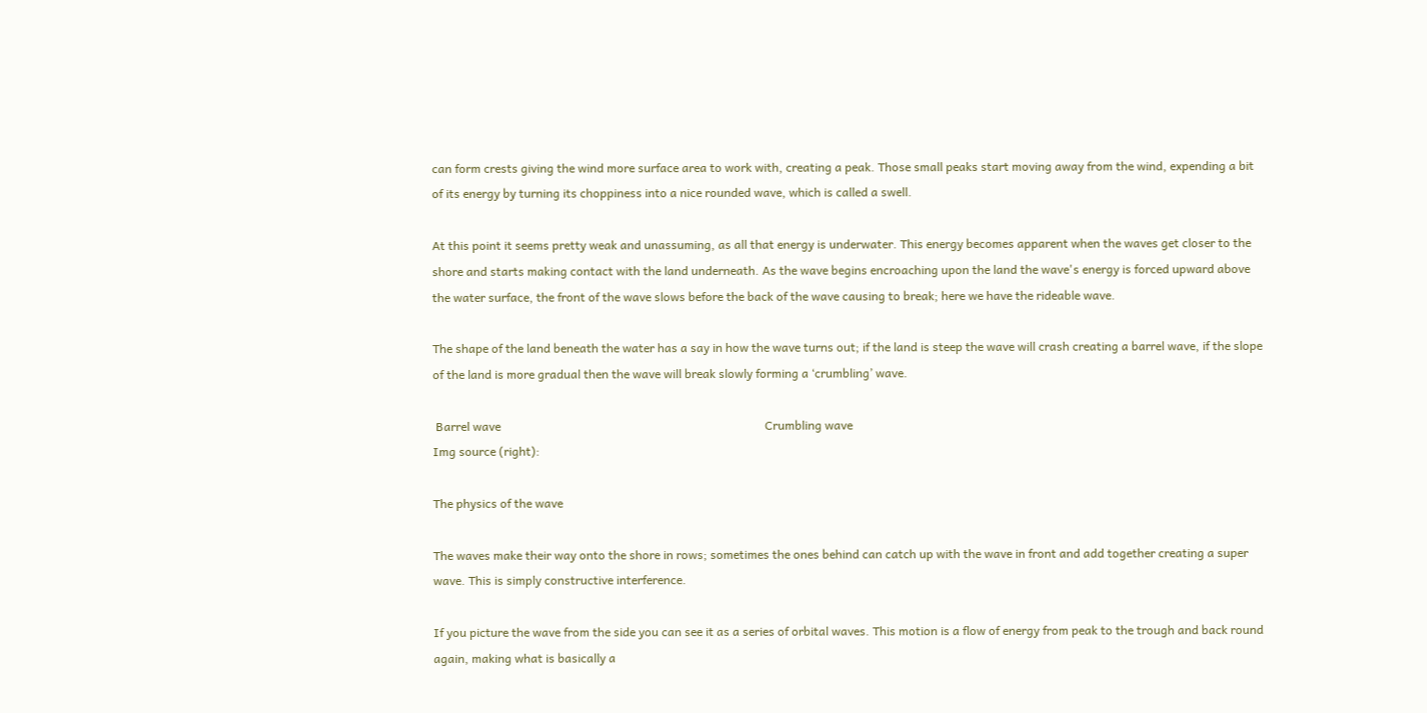can form crests giving the wind more surface area to work with, creating a peak. Those small peaks start moving away from the wind, expending a bit of its energy by turning its choppiness into a nice rounded wave, which is called a swell.

At this point it seems pretty weak and unassuming, as all that energy is underwater. This energy becomes apparent when the waves get closer to the shore and starts making contact with the land underneath. As the wave begins encroaching upon the land the wave's energy is forced upward above the water surface, the front of the wave slows before the back of the wave causing to break; here we have the rideable wave.

The shape of the land beneath the water has a say in how the wave turns out; if the land is steep the wave will crash creating a barrel wave, if the slope of the land is more gradual then the wave will break slowly forming a ‘crumbling’ wave.

 Barrel wave                                                                                        Crumbling wave
Img source (right):

The physics of the wave

The waves make their way onto the shore in rows; sometimes the ones behind can catch up with the wave in front and add together creating a super wave. This is simply constructive interference.

If you picture the wave from the side you can see it as a series of orbital waves. This motion is a flow of energy from peak to the trough and back round again, making what is basically a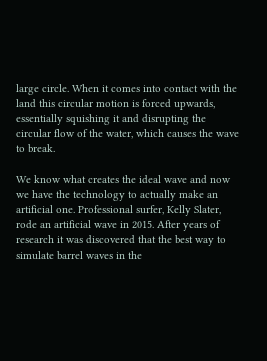large circle. When it comes into contact with the land this circular motion is forced upwards, essentially squishing it and disrupting the circular flow of the water, which causes the wave to break.

We know what creates the ideal wave and now we have the technology to actually make an artificial one. Professional surfer, Kelly Slater, rode an artificial wave in 2015. After years of research it was discovered that the best way to simulate barrel waves in the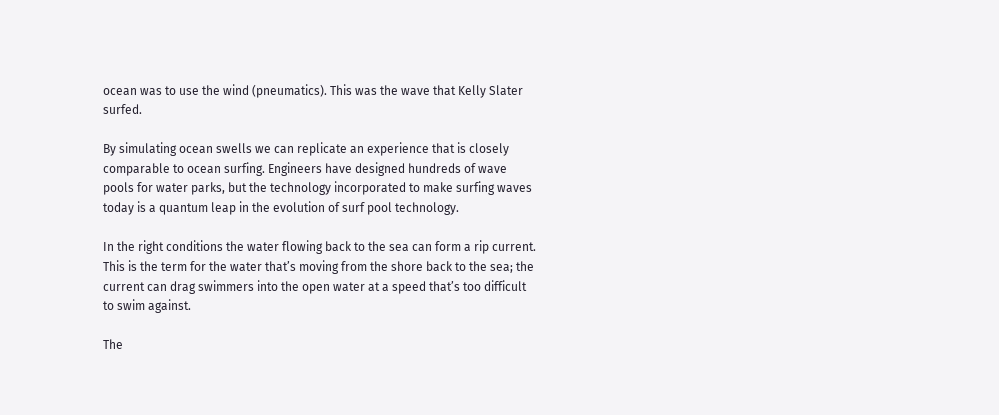ocean was to use the wind (pneumatics). This was the wave that Kelly Slater surfed.

By simulating ocean swells we can replicate an experience that is closely comparable to ocean surfing. Engineers have designed hundreds of wave pools for water parks, but the technology incorporated to make surfing waves today is a quantum leap in the evolution of surf pool technology.

In the right conditions the water flowing back to the sea can form a rip current. This is the term for the water that’s moving from the shore back to the sea; the current can drag swimmers into the open water at a speed that’s too difficult to swim against.

The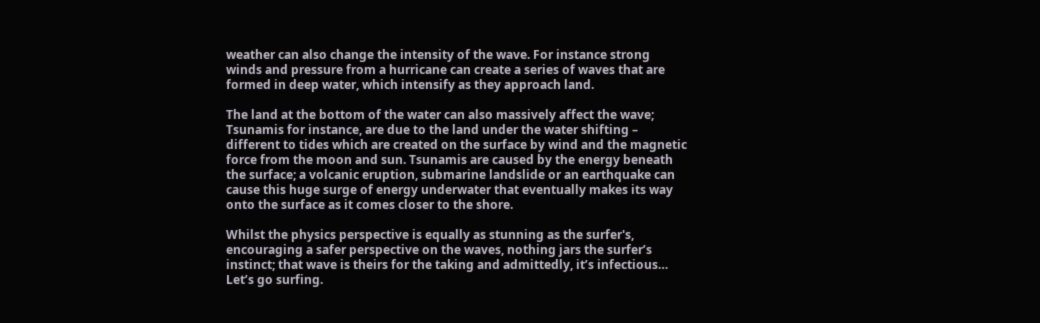weather can also change the intensity of the wave. For instance strong winds and pressure from a hurricane can create a series of waves that are formed in deep water, which intensify as they approach land.

The land at the bottom of the water can also massively affect the wave; Tsunamis for instance, are due to the land under the water shifting – different to tides which are created on the surface by wind and the magnetic force from the moon and sun. Tsunamis are caused by the energy beneath the surface; a volcanic eruption, submarine landslide or an earthquake can cause this huge surge of energy underwater that eventually makes its way onto the surface as it comes closer to the shore.

Whilst the physics perspective is equally as stunning as the surfer's, encouraging a safer perspective on the waves, nothing jars the surfer’s instinct; that wave is theirs for the taking and admittedly, it’s infectious… Let’s go surfing.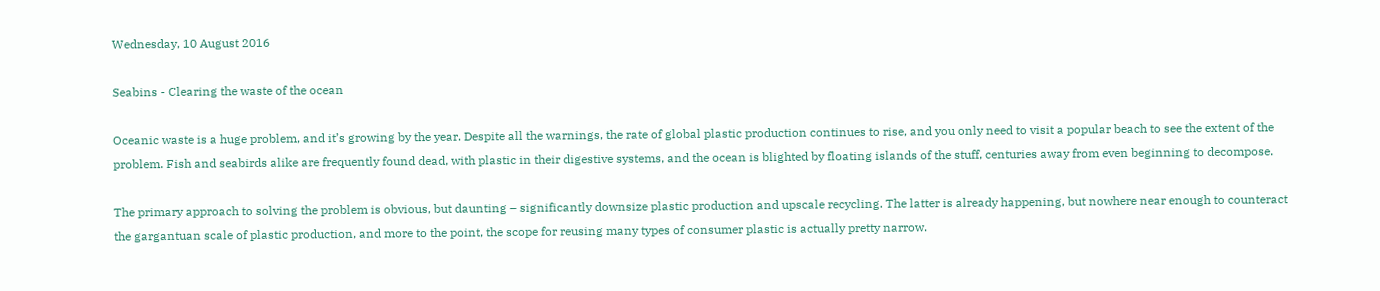Wednesday, 10 August 2016

Seabins - Clearing the waste of the ocean

Oceanic waste is a huge problem, and it’s growing by the year. Despite all the warnings, the rate of global plastic production continues to rise, and you only need to visit a popular beach to see the extent of the problem. Fish and seabirds alike are frequently found dead, with plastic in their digestive systems, and the ocean is blighted by floating islands of the stuff, centuries away from even beginning to decompose.

The primary approach to solving the problem is obvious, but daunting – significantly downsize plastic production and upscale recycling. The latter is already happening, but nowhere near enough to counteract the gargantuan scale of plastic production, and more to the point, the scope for reusing many types of consumer plastic is actually pretty narrow.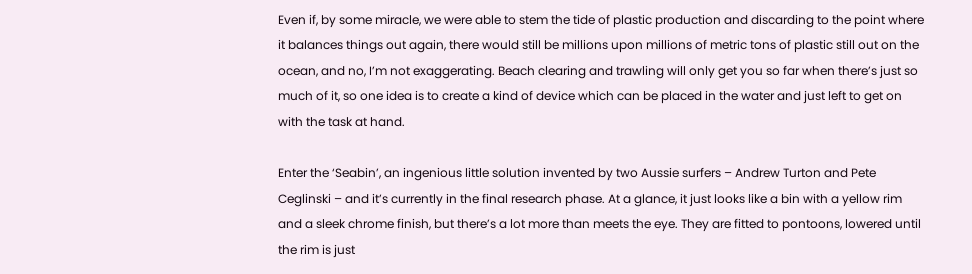Even if, by some miracle, we were able to stem the tide of plastic production and discarding to the point where it balances things out again, there would still be millions upon millions of metric tons of plastic still out on the ocean, and no, I’m not exaggerating. Beach clearing and trawling will only get you so far when there’s just so much of it, so one idea is to create a kind of device which can be placed in the water and just left to get on with the task at hand.

Enter the ‘Seabin’, an ingenious little solution invented by two Aussie surfers – Andrew Turton and Pete Ceglinski – and it’s currently in the final research phase. At a glance, it just looks like a bin with a yellow rim and a sleek chrome finish, but there’s a lot more than meets the eye. They are fitted to pontoons, lowered until the rim is just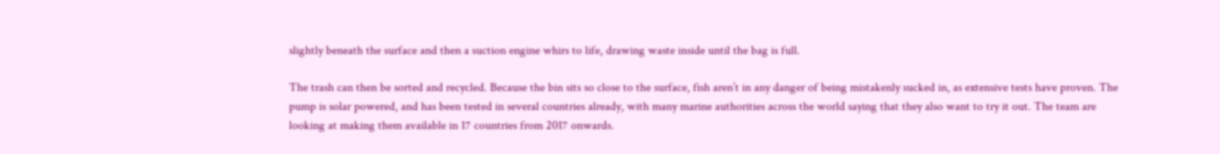slightly beneath the surface and then a suction engine whirs to life, drawing waste inside until the bag is full.

The trash can then be sorted and recycled. Because the bin sits so close to the surface, fish aren’t in any danger of being mistakenly sucked in, as extensive tests have proven. The pump is solar powered, and has been tested in several countries already, with many marine authorities across the world saying that they also want to try it out. The team are looking at making them available in 17 countries from 2017 onwards.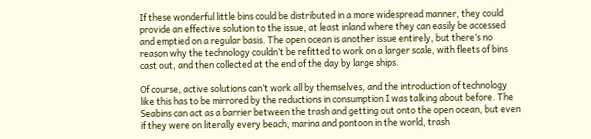If these wonderful little bins could be distributed in a more widespread manner, they could provide an effective solution to the issue, at least inland where they can easily be accessed and emptied on a regular basis. The open ocean is another issue entirely, but there’s no reason why the technology couldn’t be refitted to work on a larger scale, with fleets of bins cast out, and then collected at the end of the day by large ships.

Of course, active solutions can’t work all by themselves, and the introduction of technology like this has to be mirrored by the reductions in consumption I was talking about before. The Seabins can act as a barrier between the trash and getting out onto the open ocean, but even if they were on literally every beach, marina and pontoon in the world, trash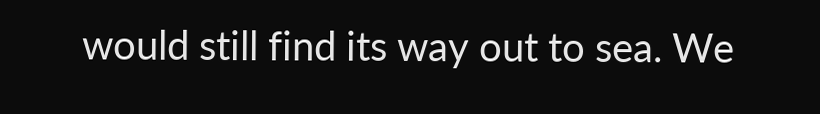would still find its way out to sea. We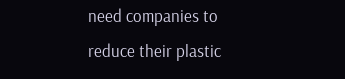need companies to reduce their plastic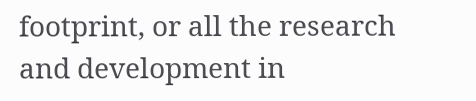footprint, or all the research and development in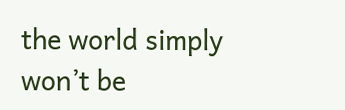the world simply won’t be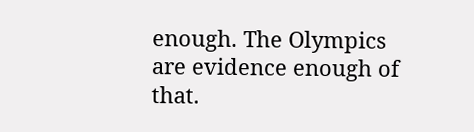enough. The Olympics are evidence enough of that.